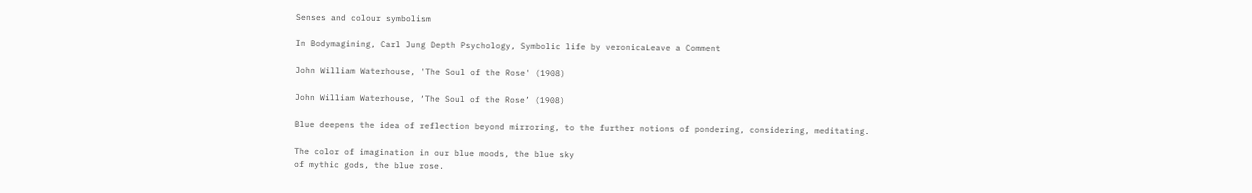Senses and colour symbolism

In Bodymagining, Carl Jung Depth Psychology, Symbolic life by veronicaLeave a Comment

John William Waterhouse, 'The Soul of the Rose' (1908)

John William Waterhouse, ‘The Soul of the Rose’ (1908)

Blue deepens the idea of reflection beyond mirroring, to the further notions of pondering, considering, meditating.

The color of imagination in our blue moods, the blue sky
of mythic gods, the blue rose.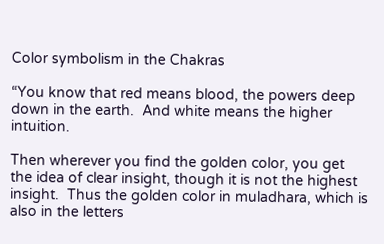Color symbolism in the Chakras

“You know that red means blood, the powers deep down in the earth.  And white means the higher intuition.

Then wherever you find the golden color, you get the idea of clear insight, though it is not the highest insight.  Thus the golden color in muladhara, which is also in the letters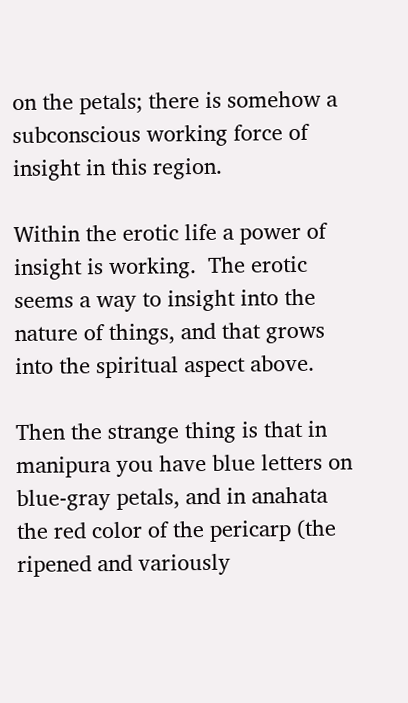on the petals; there is somehow a subconscious working force of insight in this region.

Within the erotic life a power of insight is working.  The erotic seems a way to insight into the nature of things, and that grows into the spiritual aspect above.

Then the strange thing is that in manipura you have blue letters on blue-gray petals, and in anahata the red color of the pericarp (the ripened and variously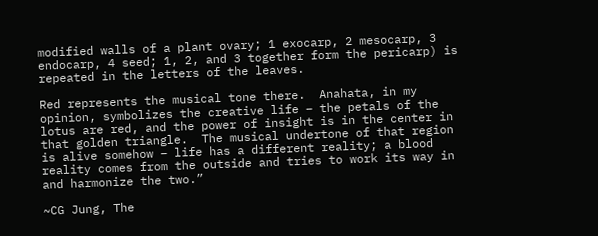modified walls of a plant ovary; 1 exocarp, 2 mesocarp, 3 endocarp, 4 seed; 1, 2, and 3 together form the pericarp) is repeated in the letters of the leaves.

Red represents the musical tone there.  Anahata, in my opinion, symbolizes the creative life – the petals of the lotus are red, and the power of insight is in the center in that golden triangle.  The musical undertone of that region is alive somehow – life has a different reality; a blood reality comes from the outside and tries to work its way in and harmonize the two.”

~CG Jung, The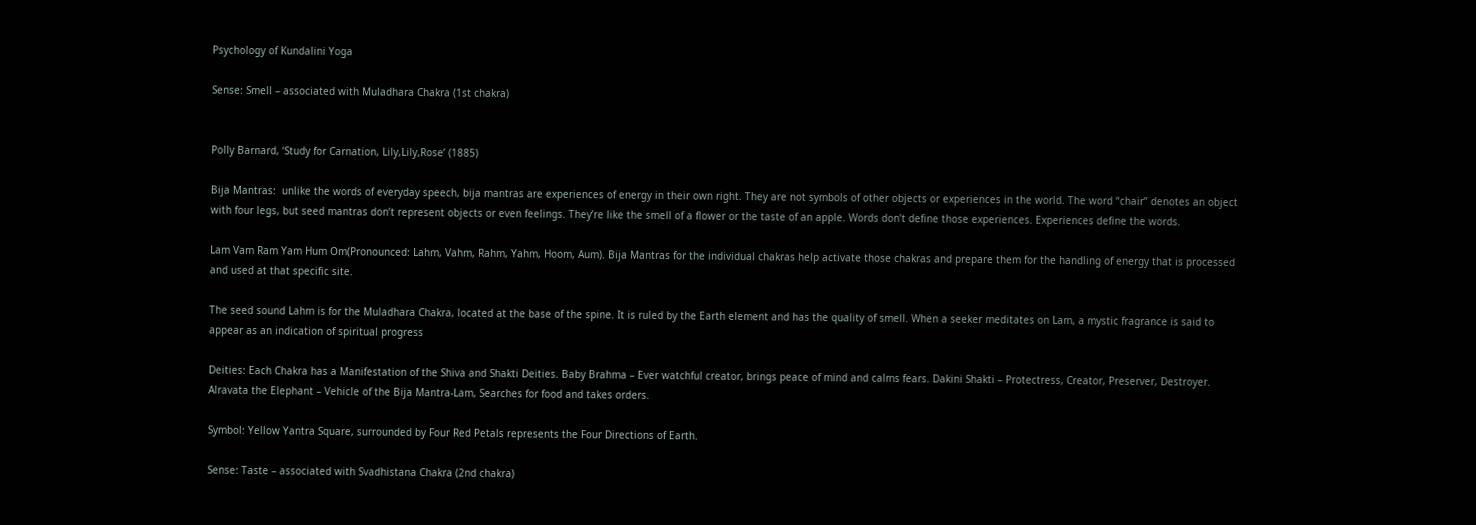Psychology of Kundalini Yoga

Sense: Smell – associated with Muladhara Chakra (1st chakra)


Polly Barnard, ‘Study for Carnation, Lily,Lily,Rose’ (1885)

Bija Mantras:  unlike the words of everyday speech, bija mantras are experiences of energy in their own right. They are not symbols of other objects or experiences in the world. The word “chair” denotes an object with four legs, but seed mantras don’t represent objects or even feelings. They’re like the smell of a flower or the taste of an apple. Words don’t define those experiences. Experiences define the words.

Lam Vam Ram Yam Hum Om(Pronounced: Lahm, Vahm, Rahm, Yahm, Hoom, Aum). Bija Mantras for the individual chakras help activate those chakras and prepare them for the handling of energy that is processed and used at that specific site.

The seed sound Lahm is for the Muladhara Chakra, located at the base of the spine. It is ruled by the Earth element and has the quality of smell. When a seeker meditates on Lam, a mystic fragrance is said to appear as an indication of spiritual progress

Deities: Each Chakra has a Manifestation of the Shiva and Shakti Deities. Baby Brahma – Ever watchful creator, brings peace of mind and calms fears. Dakini Shakti – Protectress, Creator, Preserver, Destroyer. Alravata the Elephant – Vehicle of the Bija Mantra-Lam, Searches for food and takes orders.

Symbol: Yellow Yantra Square, surrounded by Four Red Petals represents the Four Directions of Earth.

Sense: Taste – associated with Svadhistana Chakra (2nd chakra)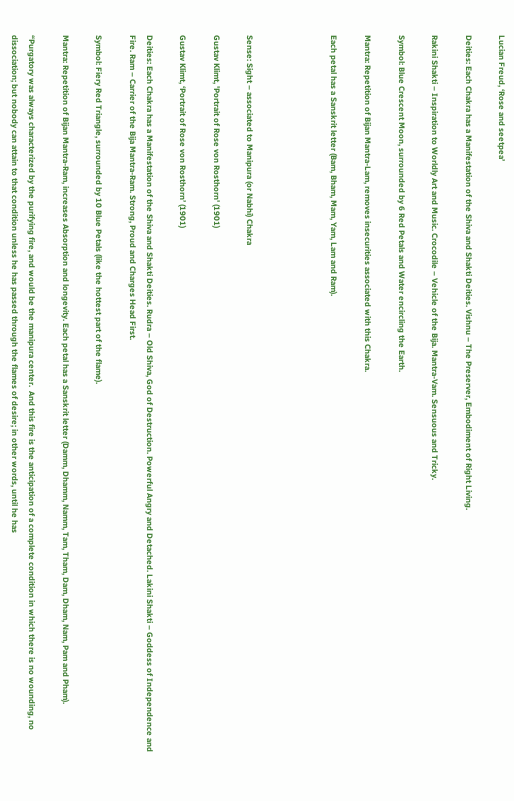Lucian Freud, ‘Rose and seetpea’

Deities: Each Chakra has a Manifestation of the Shiva and Shakti Deities. Vishnu – The Preserver, Embodiment of Right Living.

Rakini Shakti – Inspiration to Worldly Art and Music. Crocodile – Vehicle of the Bija. Mantra-Vam. Sensuous and Tricky.

Symbol: Blue Crescent Moon, surrounded by 6 Red Petals and Water encircling the Earth.

Mantra: Repetition of Bijan Mantra-Lam, removes insecurities associated with this Chakra.

Each petal has a Sanskrit letter (Bam, Bham, Mam, Yam, Lam and Ram).




Sense: Sight – associated to Manipura (or Nabhi) Chakra

Gustav Klimt, 'Portrait of Rose von Rosthorn' (1901)

Gustav Klimt, ‘Portrait of Rose von Rosthorn’ (1901)

Deities: Each Chakra has a Manifestation of the Shiva and Shakti Deities. Rudra – Old Shiva, God of Destruction. Powerful Angry and Detached. Lakini Shakti – Goddess of Independence and Fire. Ram – Carrier of the Bija Mantra-Ram. Strong, Proud and Charges Head First.

Symbol: Fiery Red Triangle, surrounded by 10 Blue Petals (like the hottest part of the flame).

Mantra: Repetition of Bijan Mantra-Ram, increases Absorption and longevity. Each petal has a Sanskrit letter (Damm, Dhamm, Namm, Tam, Tham, Dam, Dham, Nam, Pam and Pham).

“Purgatory was always characterized by the purifying fire, and would be the manipura center.  And this fire is the anticipation of a complete condition in which there is no wounding, no dissociation; but nobody can attain to that condition unless he has passed through the flames of desire; in other words, until he has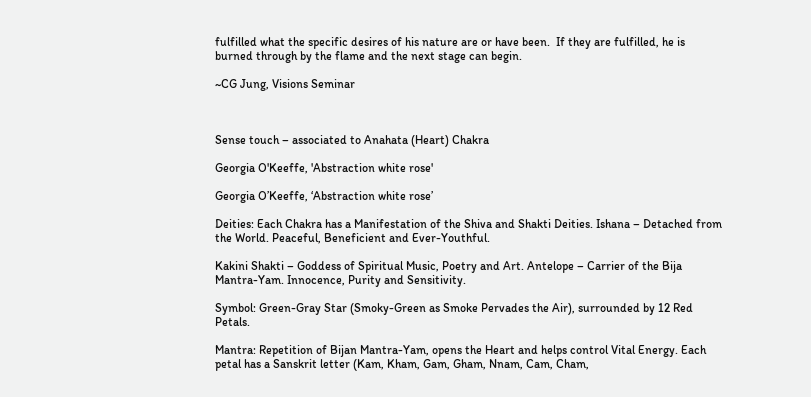fulfilled what the specific desires of his nature are or have been.  If they are fulfilled, he is burned through by the flame and the next stage can begin.

~CG Jung, Visions Seminar



Sense touch – associated to Anahata (Heart) Chakra

Georgia O'Keeffe, 'Abstraction white rose'

Georgia O’Keeffe, ‘Abstraction white rose’

Deities: Each Chakra has a Manifestation of the Shiva and Shakti Deities. Ishana – Detached from the World. Peaceful, Beneficient and Ever-Youthful.

Kakini Shakti – Goddess of Spiritual Music, Poetry and Art. Antelope – Carrier of the Bija Mantra-Yam. Innocence, Purity and Sensitivity.

Symbol: Green-Gray Star (Smoky-Green as Smoke Pervades the Air), surrounded by 12 Red Petals.

Mantra: Repetition of Bijan Mantra-Yam, opens the Heart and helps control Vital Energy. Each petal has a Sanskrit letter (Kam, Kham, Gam, Gham, Nnam, Cam, Cham,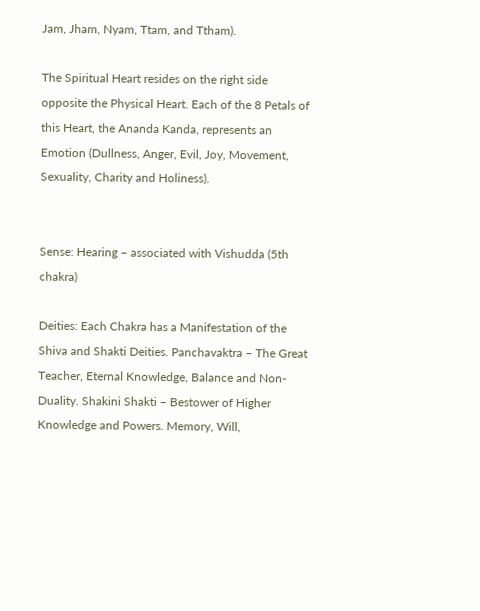Jam, Jham, Nyam, Ttam, and Ttham).

The Spiritual Heart resides on the right side opposite the Physical Heart. Each of the 8 Petals of this Heart, the Ananda Kanda, represents an Emotion (Dullness, Anger, Evil, Joy, Movement, Sexuality, Charity and Holiness).


Sense: Hearing – associated with Vishudda (5th chakra)

Deities: Each Chakra has a Manifestation of the Shiva and Shakti Deities. Panchavaktra – The Great Teacher, Eternal Knowledge, Balance and Non-Duality. Shakini Shakti – Bestower of Higher Knowledge and Powers. Memory, Will,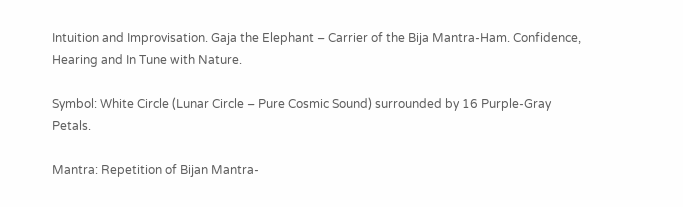Intuition and Improvisation. Gaja the Elephant – Carrier of the Bija Mantra-Ham. Confidence, Hearing and In Tune with Nature.

Symbol: White Circle (Lunar Circle – Pure Cosmic Sound) surrounded by 16 Purple-Gray Petals.

Mantra: Repetition of Bijan Mantra-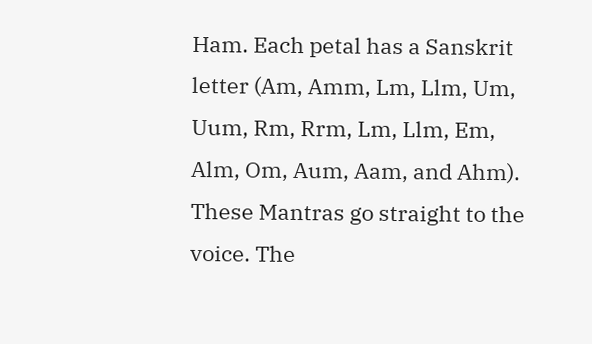Ham. Each petal has a Sanskrit letter (Am, Amm, Lm, Llm, Um, Uum, Rm, Rrm, Lm, Llm, Em, Alm, Om, Aum, Aam, and Ahm). These Mantras go straight to the voice. The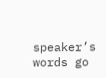speaker’s words go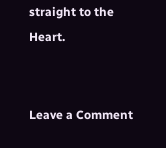straight to the Heart.


Leave a Comment